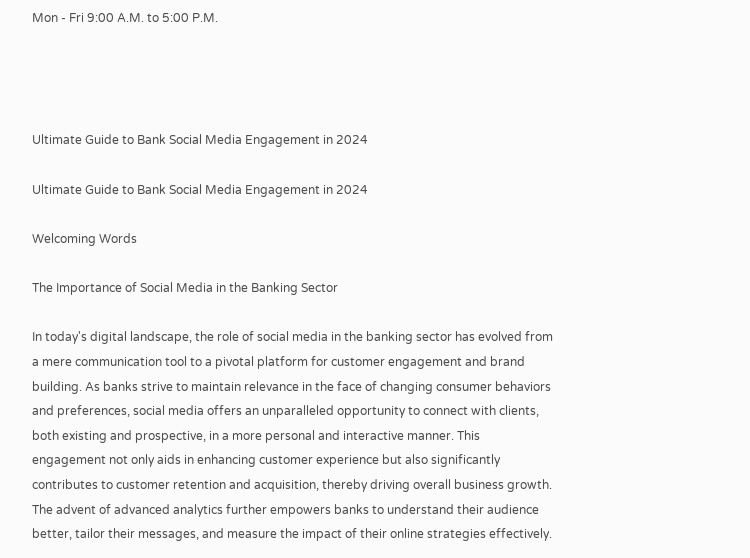Mon - Fri 9:00 A.M. to 5:00 P.M.




Ultimate Guide to Bank Social Media Engagement in 2024

Ultimate Guide to Bank Social Media Engagement in 2024

Welcoming Words

The Importance of Social Media in the Banking Sector

In today's digital landscape, the role of social media in the banking sector has evolved from a mere communication tool to a pivotal platform for customer engagement and brand building. As banks strive to maintain relevance in the face of changing consumer behaviors and preferences, social media offers an unparalleled opportunity to connect with clients, both existing and prospective, in a more personal and interactive manner. This engagement not only aids in enhancing customer experience but also significantly contributes to customer retention and acquisition, thereby driving overall business growth. The advent of advanced analytics further empowers banks to understand their audience better, tailor their messages, and measure the impact of their online strategies effectively.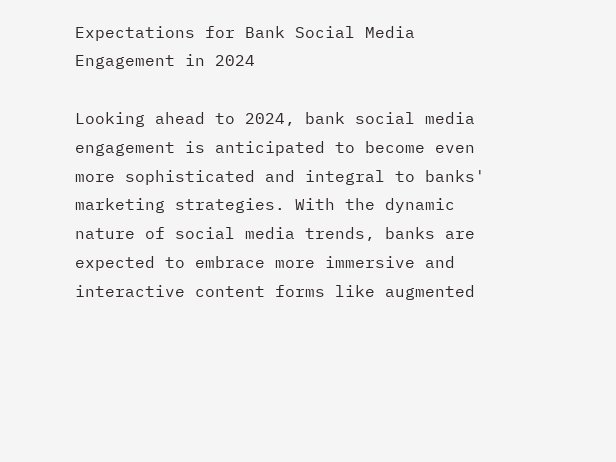Expectations for Bank Social Media Engagement in 2024

Looking ahead to 2024, bank social media engagement is anticipated to become even more sophisticated and integral to banks' marketing strategies. With the dynamic nature of social media trends, banks are expected to embrace more immersive and interactive content forms like augmented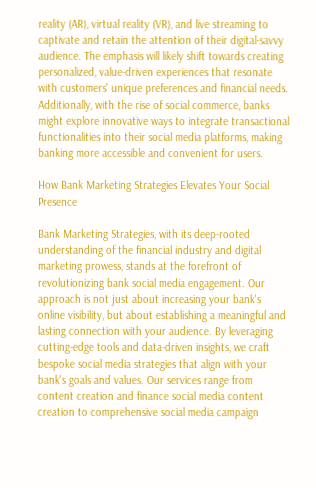reality (AR), virtual reality (VR), and live streaming to captivate and retain the attention of their digital-savvy audience. The emphasis will likely shift towards creating personalized, value-driven experiences that resonate with customers' unique preferences and financial needs. Additionally, with the rise of social commerce, banks might explore innovative ways to integrate transactional functionalities into their social media platforms, making banking more accessible and convenient for users.

How Bank Marketing Strategies Elevates Your Social Presence

Bank Marketing Strategies, with its deep-rooted understanding of the financial industry and digital marketing prowess, stands at the forefront of revolutionizing bank social media engagement. Our approach is not just about increasing your bank's online visibility, but about establishing a meaningful and lasting connection with your audience. By leveraging cutting-edge tools and data-driven insights, we craft bespoke social media strategies that align with your bank's goals and values. Our services range from content creation and finance social media content creation to comprehensive social media campaign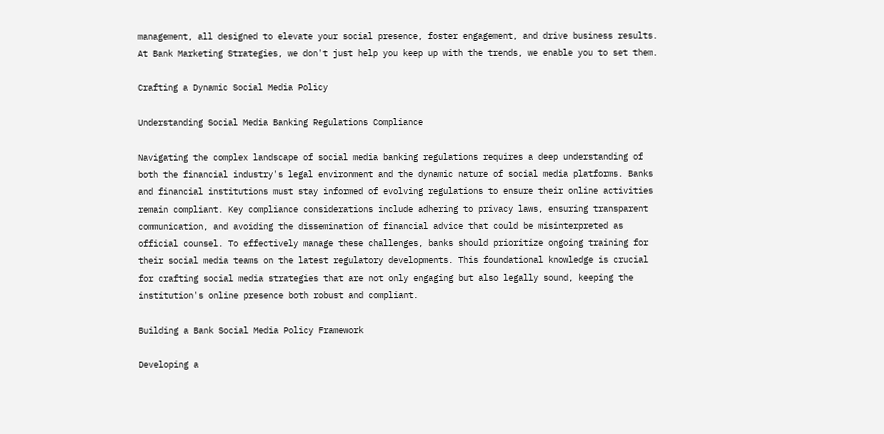management, all designed to elevate your social presence, foster engagement, and drive business results. At Bank Marketing Strategies, we don't just help you keep up with the trends, we enable you to set them.

Crafting a Dynamic Social Media Policy

Understanding Social Media Banking Regulations Compliance

Navigating the complex landscape of social media banking regulations requires a deep understanding of both the financial industry's legal environment and the dynamic nature of social media platforms. Banks and financial institutions must stay informed of evolving regulations to ensure their online activities remain compliant. Key compliance considerations include adhering to privacy laws, ensuring transparent communication, and avoiding the dissemination of financial advice that could be misinterpreted as official counsel. To effectively manage these challenges, banks should prioritize ongoing training for their social media teams on the latest regulatory developments. This foundational knowledge is crucial for crafting social media strategies that are not only engaging but also legally sound, keeping the institution's online presence both robust and compliant.

Building a Bank Social Media Policy Framework

Developing a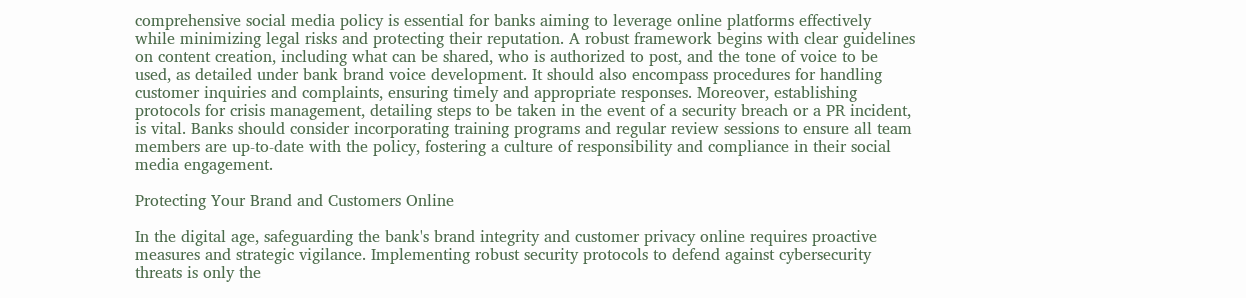comprehensive social media policy is essential for banks aiming to leverage online platforms effectively while minimizing legal risks and protecting their reputation. A robust framework begins with clear guidelines on content creation, including what can be shared, who is authorized to post, and the tone of voice to be used, as detailed under bank brand voice development. It should also encompass procedures for handling customer inquiries and complaints, ensuring timely and appropriate responses. Moreover, establishing protocols for crisis management, detailing steps to be taken in the event of a security breach or a PR incident, is vital. Banks should consider incorporating training programs and regular review sessions to ensure all team members are up-to-date with the policy, fostering a culture of responsibility and compliance in their social media engagement.

Protecting Your Brand and Customers Online

In the digital age, safeguarding the bank's brand integrity and customer privacy online requires proactive measures and strategic vigilance. Implementing robust security protocols to defend against cybersecurity threats is only the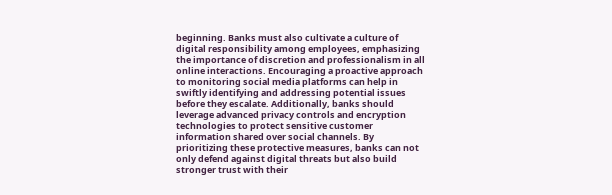beginning. Banks must also cultivate a culture of digital responsibility among employees, emphasizing the importance of discretion and professionalism in all online interactions. Encouraging a proactive approach to monitoring social media platforms can help in swiftly identifying and addressing potential issues before they escalate. Additionally, banks should leverage advanced privacy controls and encryption technologies to protect sensitive customer information shared over social channels. By prioritizing these protective measures, banks can not only defend against digital threats but also build stronger trust with their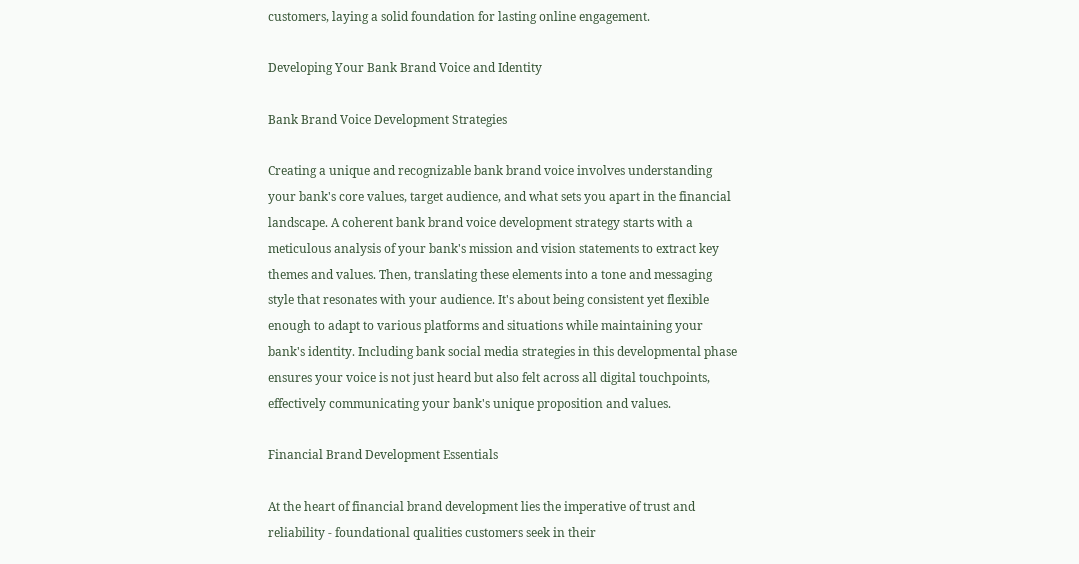customers, laying a solid foundation for lasting online engagement.

Developing Your Bank Brand Voice and Identity

Bank Brand Voice Development Strategies

Creating a unique and recognizable bank brand voice involves understanding your bank's core values, target audience, and what sets you apart in the financial landscape. A coherent bank brand voice development strategy starts with a meticulous analysis of your bank's mission and vision statements to extract key themes and values. Then, translating these elements into a tone and messaging style that resonates with your audience. It's about being consistent yet flexible enough to adapt to various platforms and situations while maintaining your bank's identity. Including bank social media strategies in this developmental phase ensures your voice is not just heard but also felt across all digital touchpoints, effectively communicating your bank's unique proposition and values.

Financial Brand Development Essentials

At the heart of financial brand development lies the imperative of trust and reliability - foundational qualities customers seek in their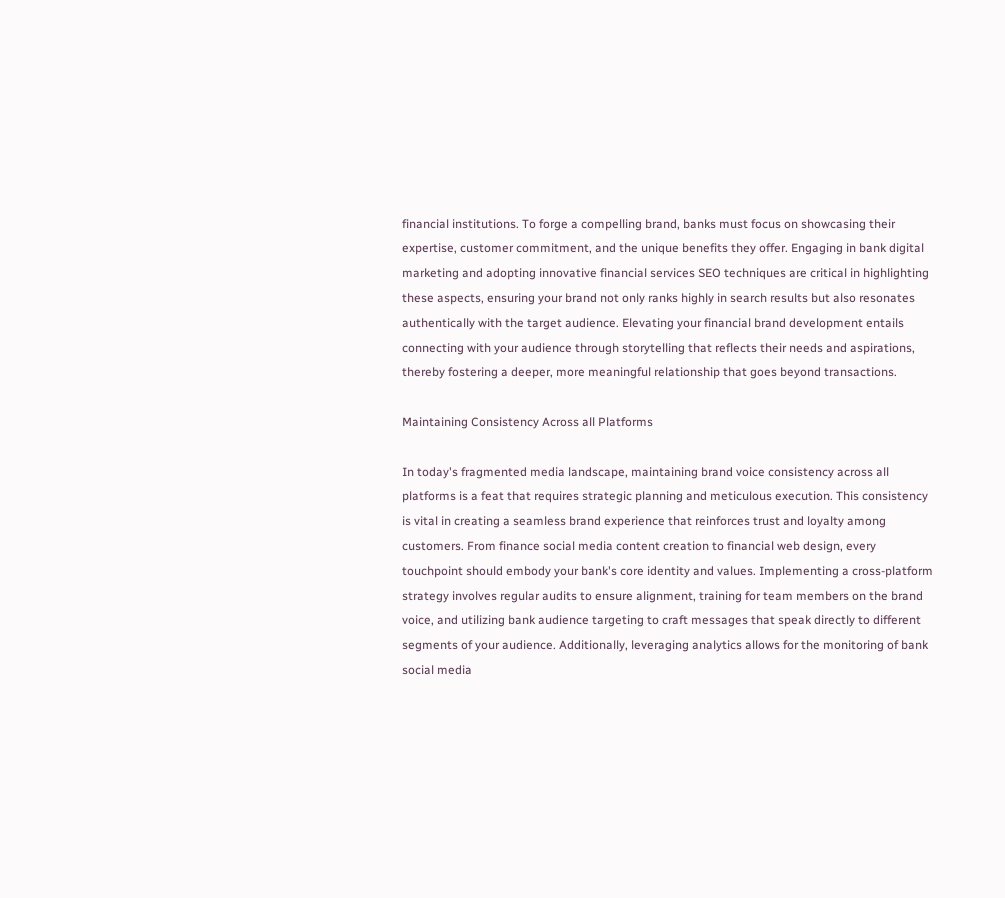financial institutions. To forge a compelling brand, banks must focus on showcasing their expertise, customer commitment, and the unique benefits they offer. Engaging in bank digital marketing and adopting innovative financial services SEO techniques are critical in highlighting these aspects, ensuring your brand not only ranks highly in search results but also resonates authentically with the target audience. Elevating your financial brand development entails connecting with your audience through storytelling that reflects their needs and aspirations, thereby fostering a deeper, more meaningful relationship that goes beyond transactions.

Maintaining Consistency Across all Platforms

In today's fragmented media landscape, maintaining brand voice consistency across all platforms is a feat that requires strategic planning and meticulous execution. This consistency is vital in creating a seamless brand experience that reinforces trust and loyalty among customers. From finance social media content creation to financial web design, every touchpoint should embody your bank's core identity and values. Implementing a cross-platform strategy involves regular audits to ensure alignment, training for team members on the brand voice, and utilizing bank audience targeting to craft messages that speak directly to different segments of your audience. Additionally, leveraging analytics allows for the monitoring of bank social media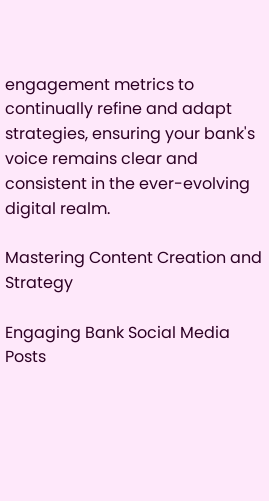engagement metrics to continually refine and adapt strategies, ensuring your bank's voice remains clear and consistent in the ever-evolving digital realm.

Mastering Content Creation and Strategy

Engaging Bank Social Media Posts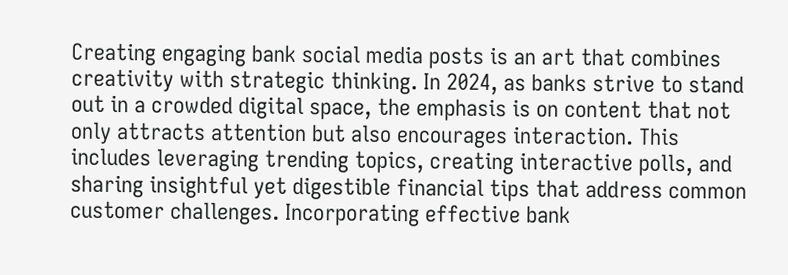Creating engaging bank social media posts is an art that combines creativity with strategic thinking. In 2024, as banks strive to stand out in a crowded digital space, the emphasis is on content that not only attracts attention but also encourages interaction. This includes leveraging trending topics, creating interactive polls, and sharing insightful yet digestible financial tips that address common customer challenges. Incorporating effective bank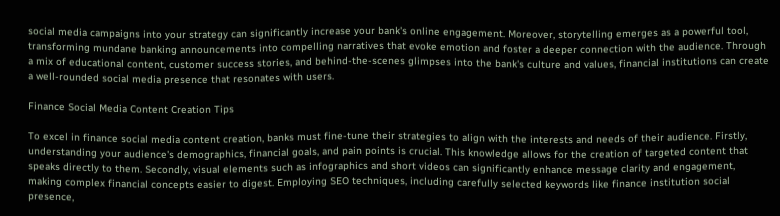social media campaigns into your strategy can significantly increase your bank's online engagement. Moreover, storytelling emerges as a powerful tool, transforming mundane banking announcements into compelling narratives that evoke emotion and foster a deeper connection with the audience. Through a mix of educational content, customer success stories, and behind-the-scenes glimpses into the bank's culture and values, financial institutions can create a well-rounded social media presence that resonates with users.

Finance Social Media Content Creation Tips

To excel in finance social media content creation, banks must fine-tune their strategies to align with the interests and needs of their audience. Firstly, understanding your audience's demographics, financial goals, and pain points is crucial. This knowledge allows for the creation of targeted content that speaks directly to them. Secondly, visual elements such as infographics and short videos can significantly enhance message clarity and engagement, making complex financial concepts easier to digest. Employing SEO techniques, including carefully selected keywords like finance institution social presence,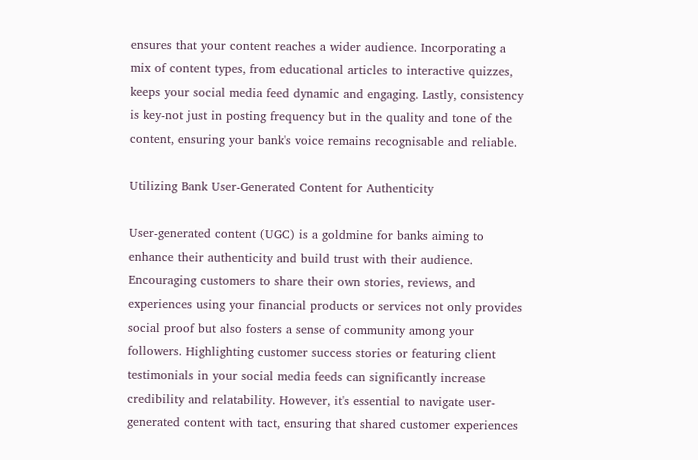ensures that your content reaches a wider audience. Incorporating a mix of content types, from educational articles to interactive quizzes, keeps your social media feed dynamic and engaging. Lastly, consistency is key-not just in posting frequency but in the quality and tone of the content, ensuring your bank's voice remains recognisable and reliable.

Utilizing Bank User-Generated Content for Authenticity

User-generated content (UGC) is a goldmine for banks aiming to enhance their authenticity and build trust with their audience. Encouraging customers to share their own stories, reviews, and experiences using your financial products or services not only provides social proof but also fosters a sense of community among your followers. Highlighting customer success stories or featuring client testimonials in your social media feeds can significantly increase credibility and relatability. However, it's essential to navigate user-generated content with tact, ensuring that shared customer experiences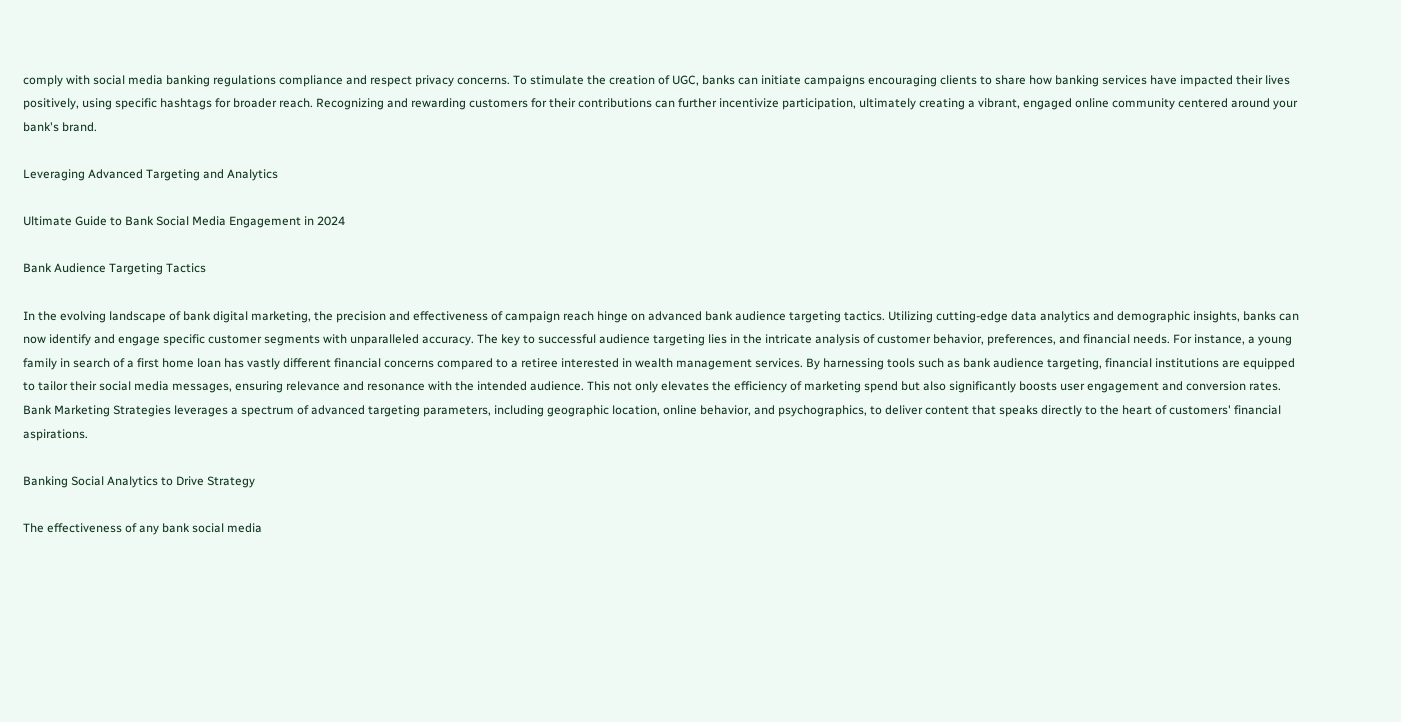comply with social media banking regulations compliance and respect privacy concerns. To stimulate the creation of UGC, banks can initiate campaigns encouraging clients to share how banking services have impacted their lives positively, using specific hashtags for broader reach. Recognizing and rewarding customers for their contributions can further incentivize participation, ultimately creating a vibrant, engaged online community centered around your bank's brand.

Leveraging Advanced Targeting and Analytics

Ultimate Guide to Bank Social Media Engagement in 2024

Bank Audience Targeting Tactics

In the evolving landscape of bank digital marketing, the precision and effectiveness of campaign reach hinge on advanced bank audience targeting tactics. Utilizing cutting-edge data analytics and demographic insights, banks can now identify and engage specific customer segments with unparalleled accuracy. The key to successful audience targeting lies in the intricate analysis of customer behavior, preferences, and financial needs. For instance, a young family in search of a first home loan has vastly different financial concerns compared to a retiree interested in wealth management services. By harnessing tools such as bank audience targeting, financial institutions are equipped to tailor their social media messages, ensuring relevance and resonance with the intended audience. This not only elevates the efficiency of marketing spend but also significantly boosts user engagement and conversion rates. Bank Marketing Strategies leverages a spectrum of advanced targeting parameters, including geographic location, online behavior, and psychographics, to deliver content that speaks directly to the heart of customers' financial aspirations.

Banking Social Analytics to Drive Strategy

The effectiveness of any bank social media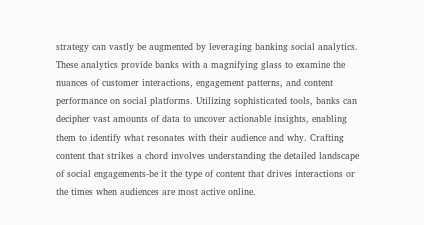strategy can vastly be augmented by leveraging banking social analytics. These analytics provide banks with a magnifying glass to examine the nuances of customer interactions, engagement patterns, and content performance on social platforms. Utilizing sophisticated tools, banks can decipher vast amounts of data to uncover actionable insights, enabling them to identify what resonates with their audience and why. Crafting content that strikes a chord involves understanding the detailed landscape of social engagements-be it the type of content that drives interactions or the times when audiences are most active online.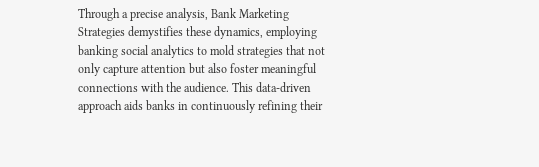Through a precise analysis, Bank Marketing Strategies demystifies these dynamics, employing banking social analytics to mold strategies that not only capture attention but also foster meaningful connections with the audience. This data-driven approach aids banks in continuously refining their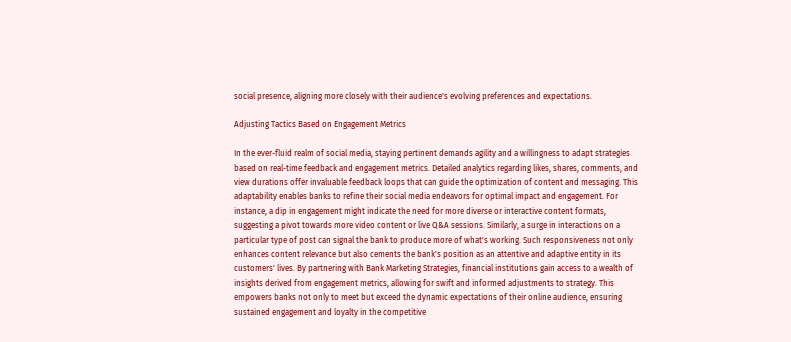social presence, aligning more closely with their audience's evolving preferences and expectations.

Adjusting Tactics Based on Engagement Metrics

In the ever-fluid realm of social media, staying pertinent demands agility and a willingness to adapt strategies based on real-time feedback and engagement metrics. Detailed analytics regarding likes, shares, comments, and view durations offer invaluable feedback loops that can guide the optimization of content and messaging. This adaptability enables banks to refine their social media endeavors for optimal impact and engagement. For instance, a dip in engagement might indicate the need for more diverse or interactive content formats, suggesting a pivot towards more video content or live Q&A sessions. Similarly, a surge in interactions on a particular type of post can signal the bank to produce more of what's working. Such responsiveness not only enhances content relevance but also cements the bank's position as an attentive and adaptive entity in its customers' lives. By partnering with Bank Marketing Strategies, financial institutions gain access to a wealth of insights derived from engagement metrics, allowing for swift and informed adjustments to strategy. This empowers banks not only to meet but exceed the dynamic expectations of their online audience, ensuring sustained engagement and loyalty in the competitive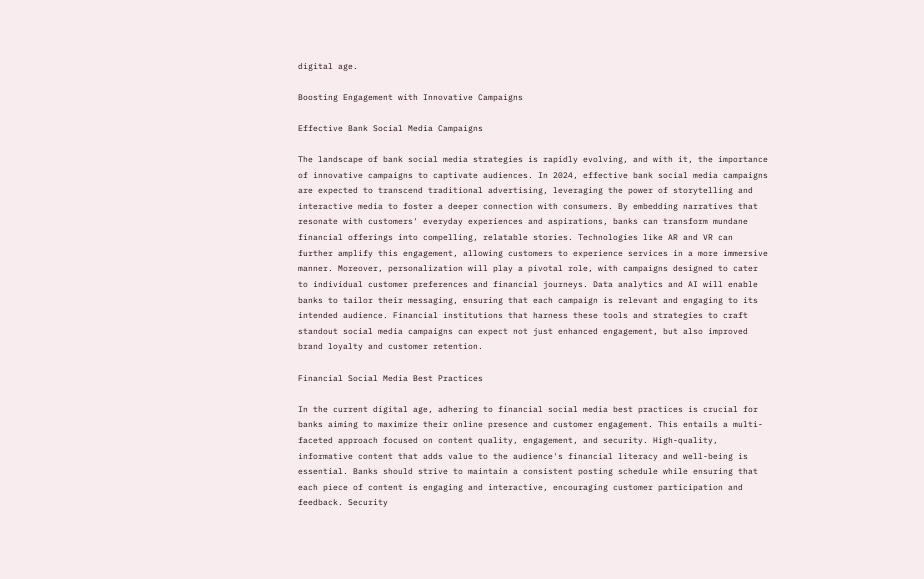digital age.

Boosting Engagement with Innovative Campaigns

Effective Bank Social Media Campaigns

The landscape of bank social media strategies is rapidly evolving, and with it, the importance of innovative campaigns to captivate audiences. In 2024, effective bank social media campaigns are expected to transcend traditional advertising, leveraging the power of storytelling and interactive media to foster a deeper connection with consumers. By embedding narratives that resonate with customers' everyday experiences and aspirations, banks can transform mundane financial offerings into compelling, relatable stories. Technologies like AR and VR can further amplify this engagement, allowing customers to experience services in a more immersive manner. Moreover, personalization will play a pivotal role, with campaigns designed to cater to individual customer preferences and financial journeys. Data analytics and AI will enable banks to tailor their messaging, ensuring that each campaign is relevant and engaging to its intended audience. Financial institutions that harness these tools and strategies to craft standout social media campaigns can expect not just enhanced engagement, but also improved brand loyalty and customer retention.

Financial Social Media Best Practices

In the current digital age, adhering to financial social media best practices is crucial for banks aiming to maximize their online presence and customer engagement. This entails a multi-faceted approach focused on content quality, engagement, and security. High-quality, informative content that adds value to the audience's financial literacy and well-being is essential. Banks should strive to maintain a consistent posting schedule while ensuring that each piece of content is engaging and interactive, encouraging customer participation and feedback. Security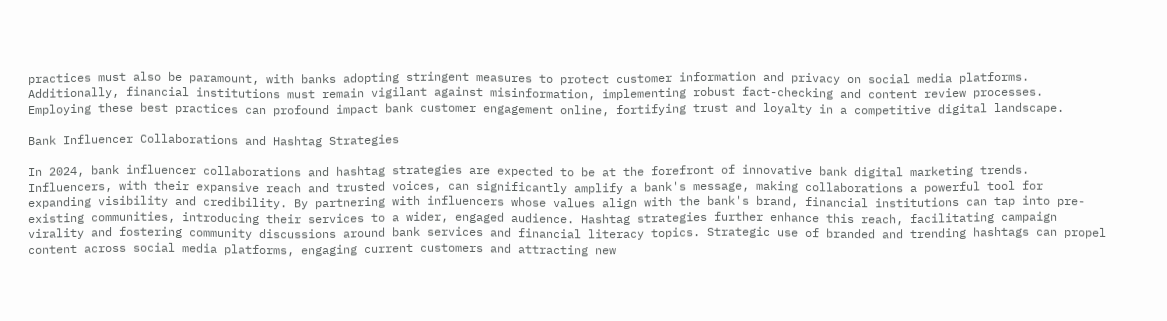practices must also be paramount, with banks adopting stringent measures to protect customer information and privacy on social media platforms. Additionally, financial institutions must remain vigilant against misinformation, implementing robust fact-checking and content review processes. Employing these best practices can profound impact bank customer engagement online, fortifying trust and loyalty in a competitive digital landscape.

Bank Influencer Collaborations and Hashtag Strategies

In 2024, bank influencer collaborations and hashtag strategies are expected to be at the forefront of innovative bank digital marketing trends. Influencers, with their expansive reach and trusted voices, can significantly amplify a bank's message, making collaborations a powerful tool for expanding visibility and credibility. By partnering with influencers whose values align with the bank's brand, financial institutions can tap into pre-existing communities, introducing their services to a wider, engaged audience. Hashtag strategies further enhance this reach, facilitating campaign virality and fostering community discussions around bank services and financial literacy topics. Strategic use of branded and trending hashtags can propel content across social media platforms, engaging current customers and attracting new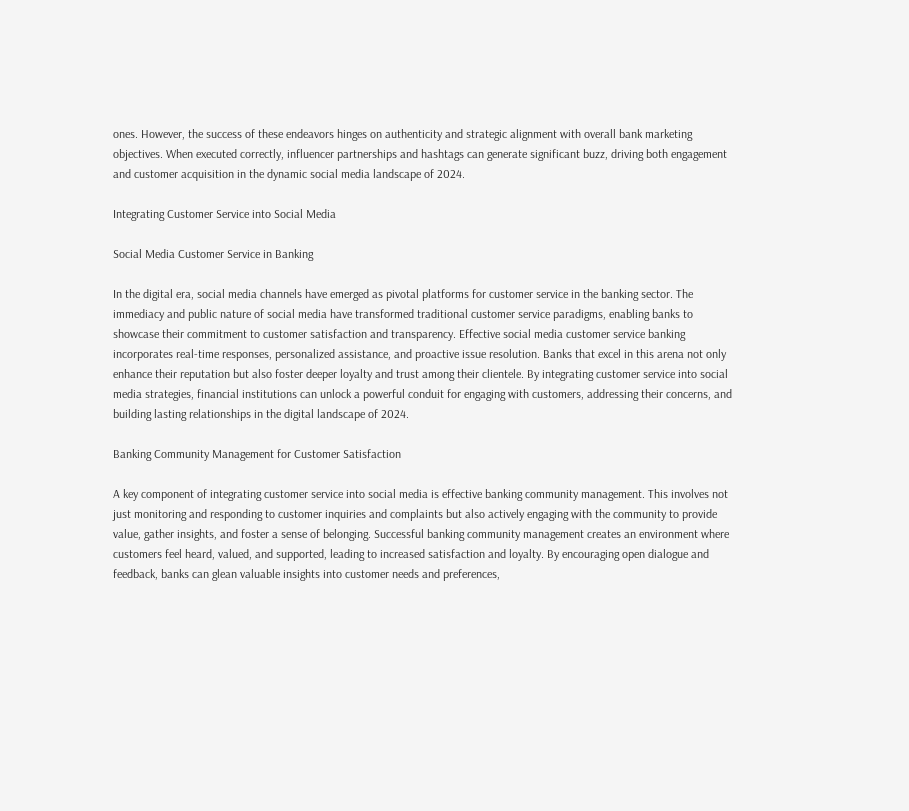ones. However, the success of these endeavors hinges on authenticity and strategic alignment with overall bank marketing objectives. When executed correctly, influencer partnerships and hashtags can generate significant buzz, driving both engagement and customer acquisition in the dynamic social media landscape of 2024.

Integrating Customer Service into Social Media

Social Media Customer Service in Banking

In the digital era, social media channels have emerged as pivotal platforms for customer service in the banking sector. The immediacy and public nature of social media have transformed traditional customer service paradigms, enabling banks to showcase their commitment to customer satisfaction and transparency. Effective social media customer service banking incorporates real-time responses, personalized assistance, and proactive issue resolution. Banks that excel in this arena not only enhance their reputation but also foster deeper loyalty and trust among their clientele. By integrating customer service into social media strategies, financial institutions can unlock a powerful conduit for engaging with customers, addressing their concerns, and building lasting relationships in the digital landscape of 2024.

Banking Community Management for Customer Satisfaction

A key component of integrating customer service into social media is effective banking community management. This involves not just monitoring and responding to customer inquiries and complaints but also actively engaging with the community to provide value, gather insights, and foster a sense of belonging. Successful banking community management creates an environment where customers feel heard, valued, and supported, leading to increased satisfaction and loyalty. By encouraging open dialogue and feedback, banks can glean valuable insights into customer needs and preferences,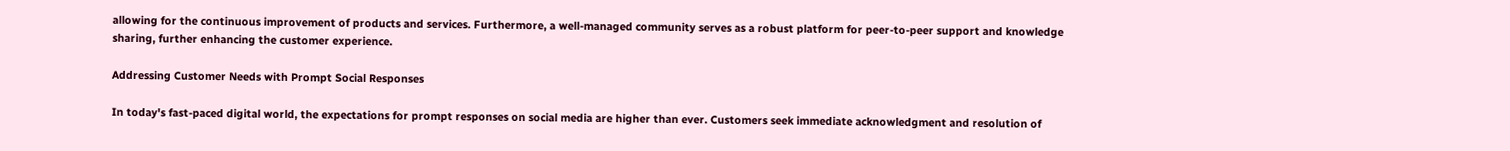allowing for the continuous improvement of products and services. Furthermore, a well-managed community serves as a robust platform for peer-to-peer support and knowledge sharing, further enhancing the customer experience.

Addressing Customer Needs with Prompt Social Responses

In today's fast-paced digital world, the expectations for prompt responses on social media are higher than ever. Customers seek immediate acknowledgment and resolution of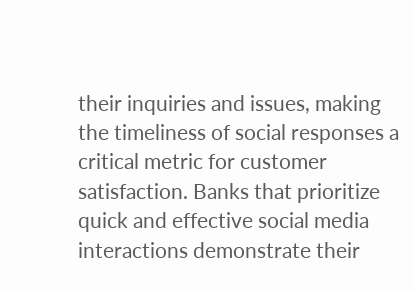their inquiries and issues, making the timeliness of social responses a critical metric for customer satisfaction. Banks that prioritize quick and effective social media interactions demonstrate their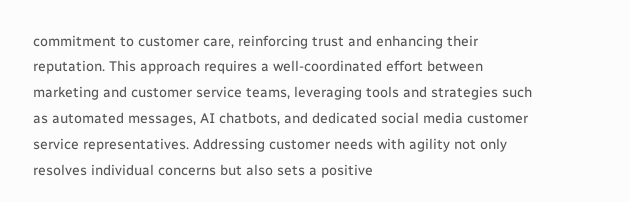commitment to customer care, reinforcing trust and enhancing their reputation. This approach requires a well-coordinated effort between marketing and customer service teams, leveraging tools and strategies such as automated messages, AI chatbots, and dedicated social media customer service representatives. Addressing customer needs with agility not only resolves individual concerns but also sets a positive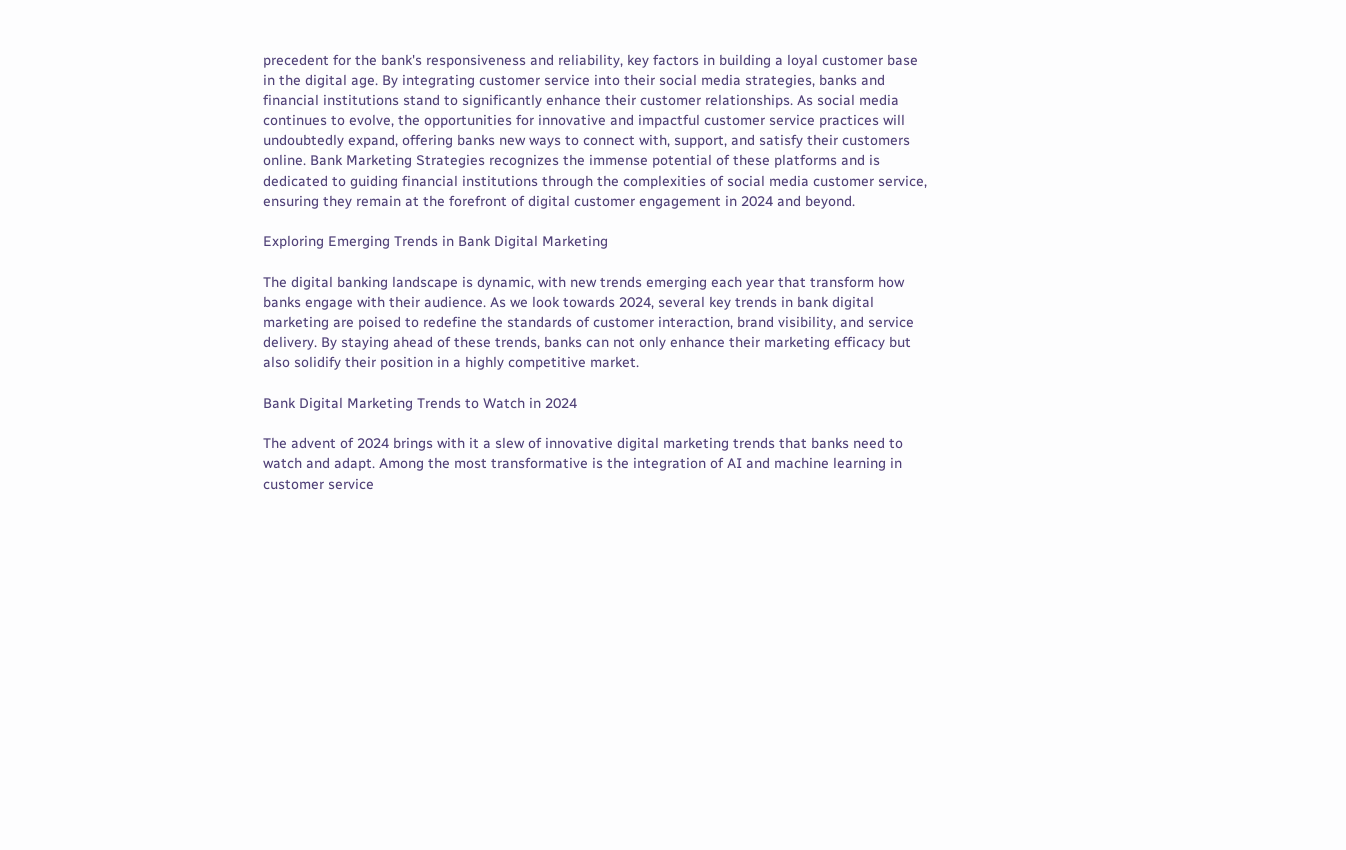precedent for the bank's responsiveness and reliability, key factors in building a loyal customer base in the digital age. By integrating customer service into their social media strategies, banks and financial institutions stand to significantly enhance their customer relationships. As social media continues to evolve, the opportunities for innovative and impactful customer service practices will undoubtedly expand, offering banks new ways to connect with, support, and satisfy their customers online. Bank Marketing Strategies recognizes the immense potential of these platforms and is dedicated to guiding financial institutions through the complexities of social media customer service, ensuring they remain at the forefront of digital customer engagement in 2024 and beyond.

Exploring Emerging Trends in Bank Digital Marketing

The digital banking landscape is dynamic, with new trends emerging each year that transform how banks engage with their audience. As we look towards 2024, several key trends in bank digital marketing are poised to redefine the standards of customer interaction, brand visibility, and service delivery. By staying ahead of these trends, banks can not only enhance their marketing efficacy but also solidify their position in a highly competitive market.

Bank Digital Marketing Trends to Watch in 2024

The advent of 2024 brings with it a slew of innovative digital marketing trends that banks need to watch and adapt. Among the most transformative is the integration of AI and machine learning in customer service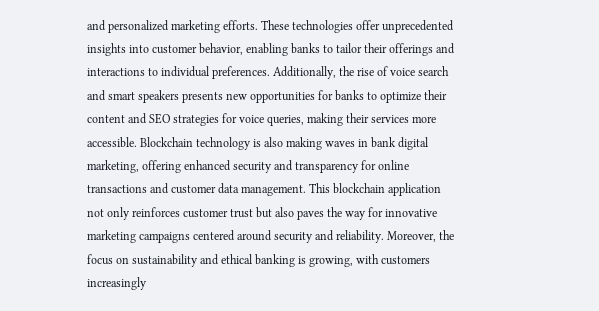and personalized marketing efforts. These technologies offer unprecedented insights into customer behavior, enabling banks to tailor their offerings and interactions to individual preferences. Additionally, the rise of voice search and smart speakers presents new opportunities for banks to optimize their content and SEO strategies for voice queries, making their services more accessible. Blockchain technology is also making waves in bank digital marketing, offering enhanced security and transparency for online transactions and customer data management. This blockchain application not only reinforces customer trust but also paves the way for innovative marketing campaigns centered around security and reliability. Moreover, the focus on sustainability and ethical banking is growing, with customers increasingly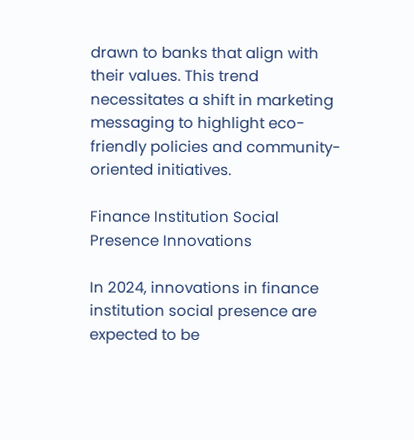drawn to banks that align with their values. This trend necessitates a shift in marketing messaging to highlight eco-friendly policies and community-oriented initiatives.

Finance Institution Social Presence Innovations

In 2024, innovations in finance institution social presence are expected to be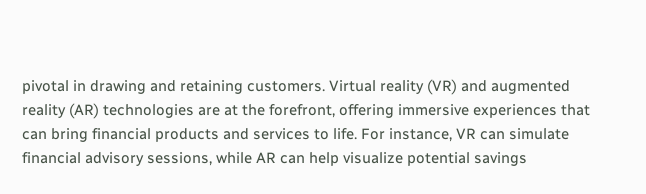pivotal in drawing and retaining customers. Virtual reality (VR) and augmented reality (AR) technologies are at the forefront, offering immersive experiences that can bring financial products and services to life. For instance, VR can simulate financial advisory sessions, while AR can help visualize potential savings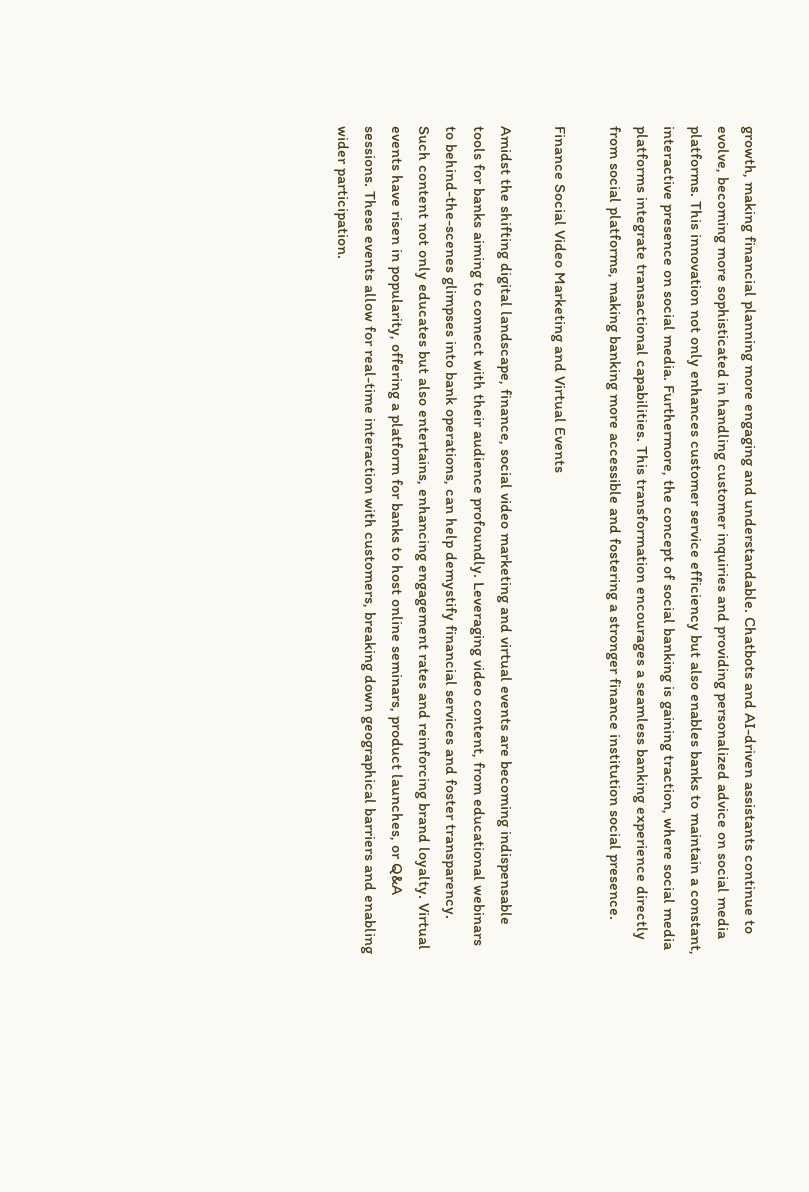growth, making financial planning more engaging and understandable. Chatbots and AI-driven assistants continue to evolve, becoming more sophisticated in handling customer inquiries and providing personalized advice on social media platforms. This innovation not only enhances customer service efficiency but also enables banks to maintain a constant, interactive presence on social media. Furthermore, the concept of social banking is gaining traction, where social media platforms integrate transactional capabilities. This transformation encourages a seamless banking experience directly from social platforms, making banking more accessible and fostering a stronger finance institution social presence.

Finance Social Video Marketing and Virtual Events

Amidst the shifting digital landscape, finance, social video marketing and virtual events are becoming indispensable tools for banks aiming to connect with their audience profoundly. Leveraging video content, from educational webinars to behind-the-scenes glimpses into bank operations, can help demystify financial services and foster transparency. Such content not only educates but also entertains, enhancing engagement rates and reinforcing brand loyalty. Virtual events have risen in popularity, offering a platform for banks to host online seminars, product launches, or Q&A sessions. These events allow for real-time interaction with customers, breaking down geographical barriers and enabling wider participation.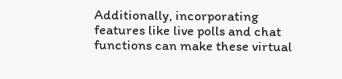Additionally, incorporating features like live polls and chat functions can make these virtual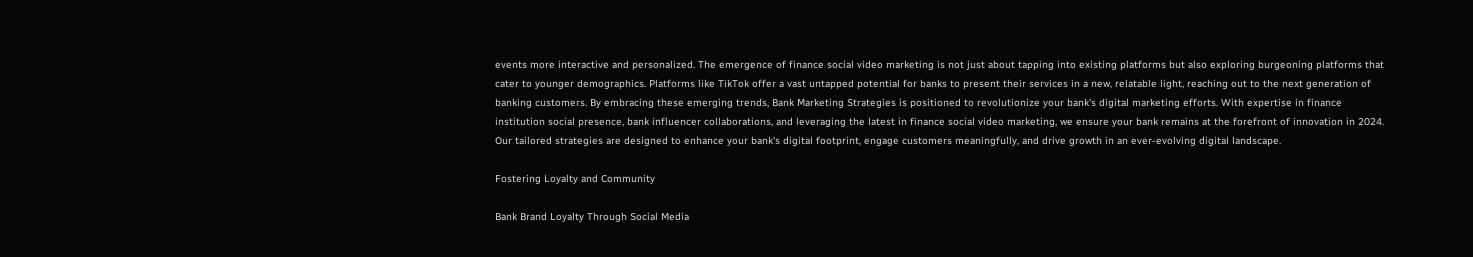events more interactive and personalized. The emergence of finance social video marketing is not just about tapping into existing platforms but also exploring burgeoning platforms that cater to younger demographics. Platforms like TikTok offer a vast untapped potential for banks to present their services in a new, relatable light, reaching out to the next generation of banking customers. By embracing these emerging trends, Bank Marketing Strategies is positioned to revolutionize your bank's digital marketing efforts. With expertise in finance institution social presence, bank influencer collaborations, and leveraging the latest in finance social video marketing, we ensure your bank remains at the forefront of innovation in 2024. Our tailored strategies are designed to enhance your bank's digital footprint, engage customers meaningfully, and drive growth in an ever-evolving digital landscape.

Fostering Loyalty and Community

Bank Brand Loyalty Through Social Media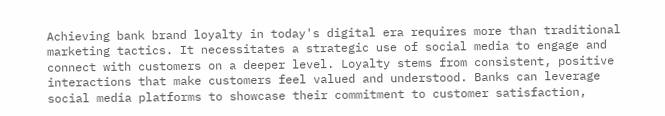Achieving bank brand loyalty in today's digital era requires more than traditional marketing tactics. It necessitates a strategic use of social media to engage and connect with customers on a deeper level. Loyalty stems from consistent, positive interactions that make customers feel valued and understood. Banks can leverage social media platforms to showcase their commitment to customer satisfaction,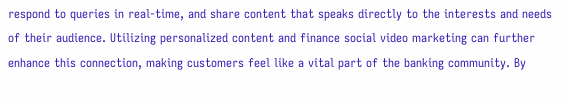respond to queries in real-time, and share content that speaks directly to the interests and needs of their audience. Utilizing personalized content and finance social video marketing can further enhance this connection, making customers feel like a vital part of the banking community. By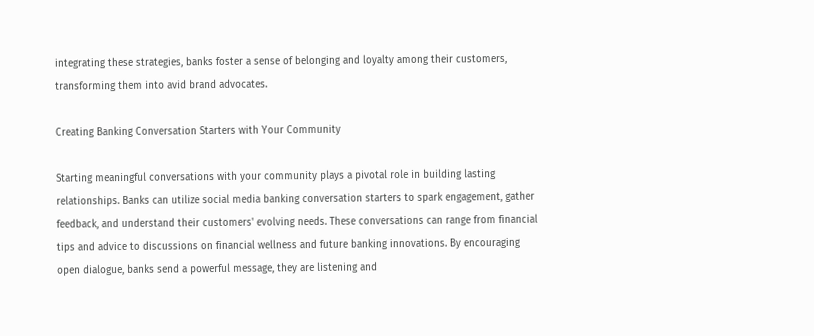integrating these strategies, banks foster a sense of belonging and loyalty among their customers, transforming them into avid brand advocates.

Creating Banking Conversation Starters with Your Community

Starting meaningful conversations with your community plays a pivotal role in building lasting relationships. Banks can utilize social media banking conversation starters to spark engagement, gather feedback, and understand their customers' evolving needs. These conversations can range from financial tips and advice to discussions on financial wellness and future banking innovations. By encouraging open dialogue, banks send a powerful message, they are listening and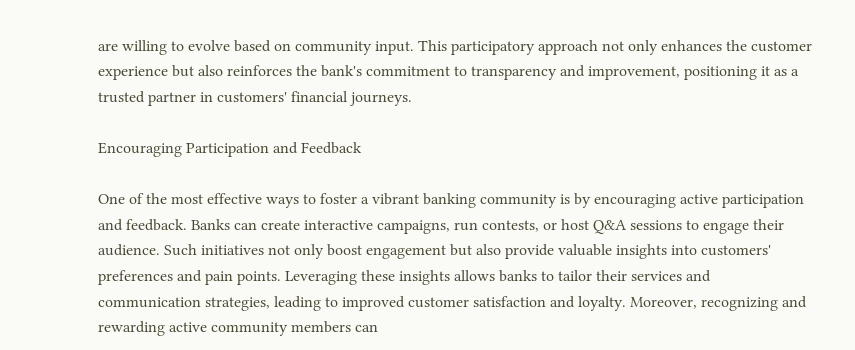are willing to evolve based on community input. This participatory approach not only enhances the customer experience but also reinforces the bank's commitment to transparency and improvement, positioning it as a trusted partner in customers' financial journeys.

Encouraging Participation and Feedback

One of the most effective ways to foster a vibrant banking community is by encouraging active participation and feedback. Banks can create interactive campaigns, run contests, or host Q&A sessions to engage their audience. Such initiatives not only boost engagement but also provide valuable insights into customers' preferences and pain points. Leveraging these insights allows banks to tailor their services and communication strategies, leading to improved customer satisfaction and loyalty. Moreover, recognizing and rewarding active community members can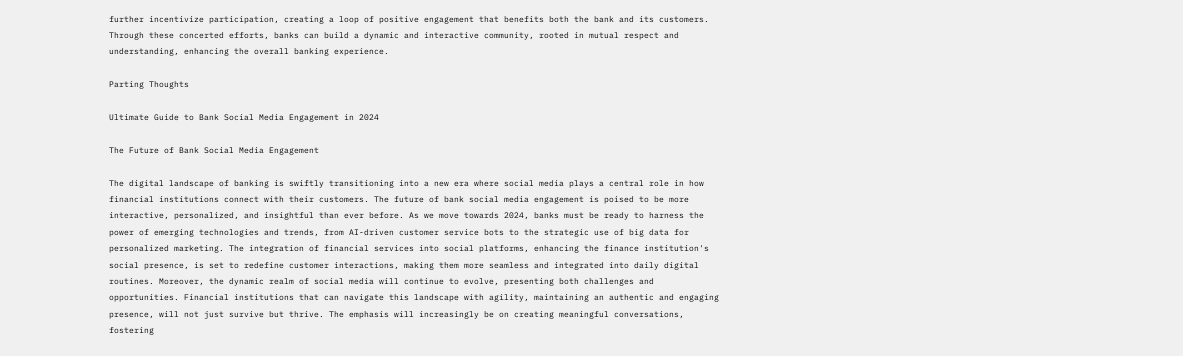further incentivize participation, creating a loop of positive engagement that benefits both the bank and its customers. Through these concerted efforts, banks can build a dynamic and interactive community, rooted in mutual respect and understanding, enhancing the overall banking experience.

Parting Thoughts

Ultimate Guide to Bank Social Media Engagement in 2024

The Future of Bank Social Media Engagement

The digital landscape of banking is swiftly transitioning into a new era where social media plays a central role in how financial institutions connect with their customers. The future of bank social media engagement is poised to be more interactive, personalized, and insightful than ever before. As we move towards 2024, banks must be ready to harness the power of emerging technologies and trends, from AI-driven customer service bots to the strategic use of big data for personalized marketing. The integration of financial services into social platforms, enhancing the finance institution's social presence, is set to redefine customer interactions, making them more seamless and integrated into daily digital routines. Moreover, the dynamic realm of social media will continue to evolve, presenting both challenges and opportunities. Financial institutions that can navigate this landscape with agility, maintaining an authentic and engaging presence, will not just survive but thrive. The emphasis will increasingly be on creating meaningful conversations, fostering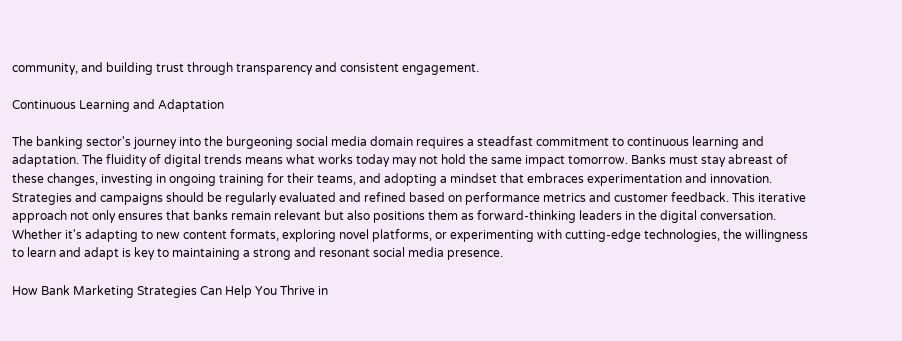community, and building trust through transparency and consistent engagement.

Continuous Learning and Adaptation

The banking sector's journey into the burgeoning social media domain requires a steadfast commitment to continuous learning and adaptation. The fluidity of digital trends means what works today may not hold the same impact tomorrow. Banks must stay abreast of these changes, investing in ongoing training for their teams, and adopting a mindset that embraces experimentation and innovation. Strategies and campaigns should be regularly evaluated and refined based on performance metrics and customer feedback. This iterative approach not only ensures that banks remain relevant but also positions them as forward-thinking leaders in the digital conversation. Whether it's adapting to new content formats, exploring novel platforms, or experimenting with cutting-edge technologies, the willingness to learn and adapt is key to maintaining a strong and resonant social media presence.

How Bank Marketing Strategies Can Help You Thrive in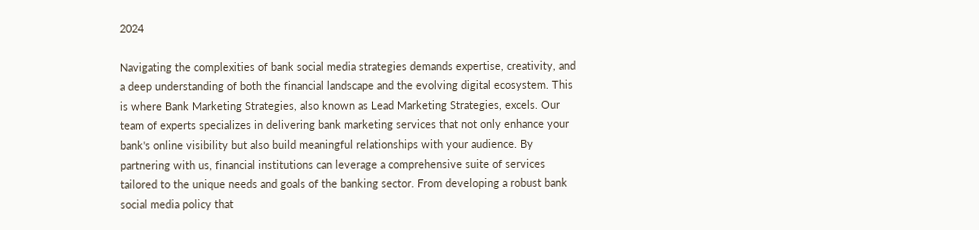2024

Navigating the complexities of bank social media strategies demands expertise, creativity, and a deep understanding of both the financial landscape and the evolving digital ecosystem. This is where Bank Marketing Strategies, also known as Lead Marketing Strategies, excels. Our team of experts specializes in delivering bank marketing services that not only enhance your bank's online visibility but also build meaningful relationships with your audience. By partnering with us, financial institutions can leverage a comprehensive suite of services tailored to the unique needs and goals of the banking sector. From developing a robust bank social media policy that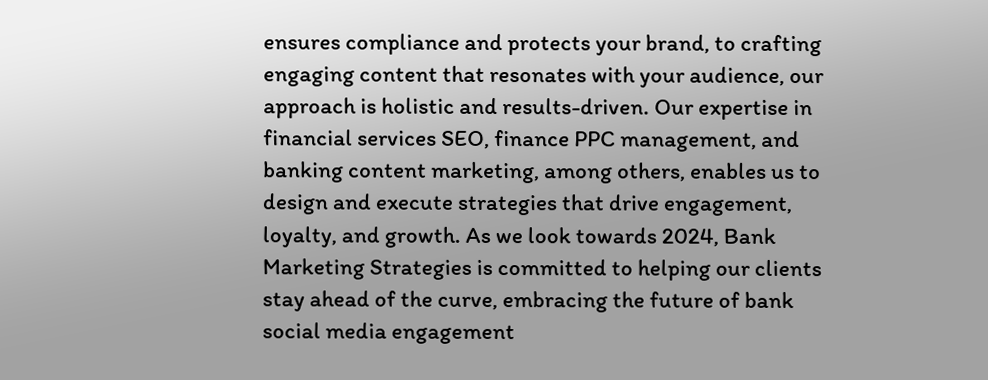ensures compliance and protects your brand, to crafting engaging content that resonates with your audience, our approach is holistic and results-driven. Our expertise in financial services SEO, finance PPC management, and banking content marketing, among others, enables us to design and execute strategies that drive engagement, loyalty, and growth. As we look towards 2024, Bank Marketing Strategies is committed to helping our clients stay ahead of the curve, embracing the future of bank social media engagement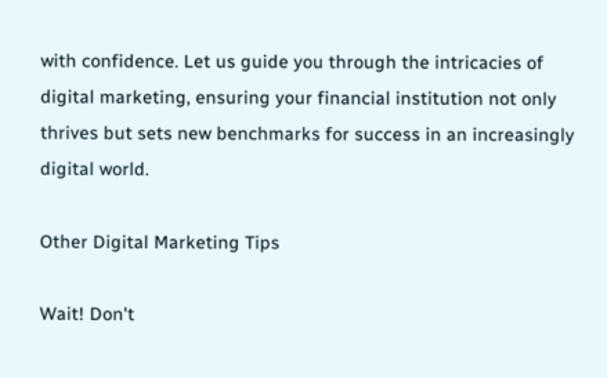with confidence. Let us guide you through the intricacies of digital marketing, ensuring your financial institution not only thrives but sets new benchmarks for success in an increasingly digital world.

Other Digital Marketing Tips

Wait! Don't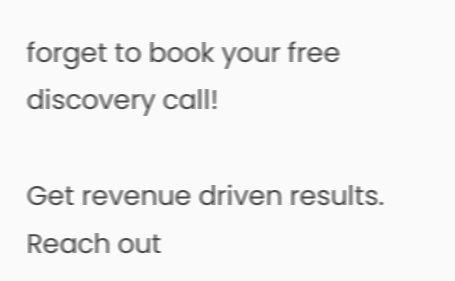forget to book your free discovery call!

Get revenue driven results. Reach out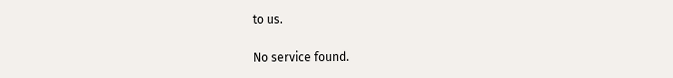to us.

No service found.